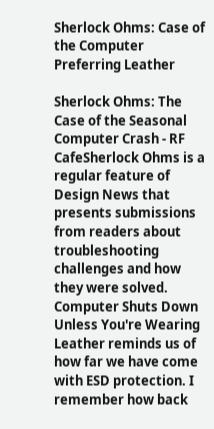Sherlock Ohms: Case of the Computer Preferring Leather

Sherlock Ohms: The Case of the Seasonal Computer Crash - RF CafeSherlock Ohms is a regular feature of Design News that presents submissions from readers about troubleshooting challenges and how they were solved. Computer Shuts Down Unless You're Wearing Leather reminds us of how far we have come with ESD protection. I remember how back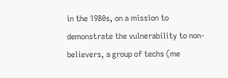in the 1980s, on a mission to demonstrate the vulnerability to non-believers, a group of techs (me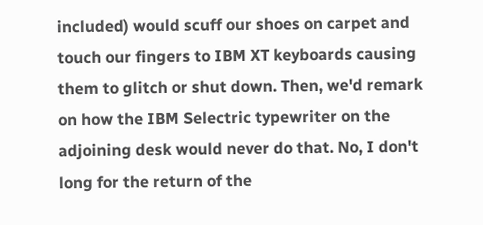included) would scuff our shoes on carpet and touch our fingers to IBM XT keyboards causing them to glitch or shut down. Then, we'd remark on how the IBM Selectric typewriter on the adjoining desk would never do that. No, I don't long for the return of the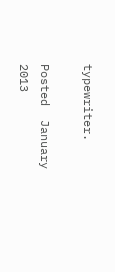typewriter.

Posted  January 2013